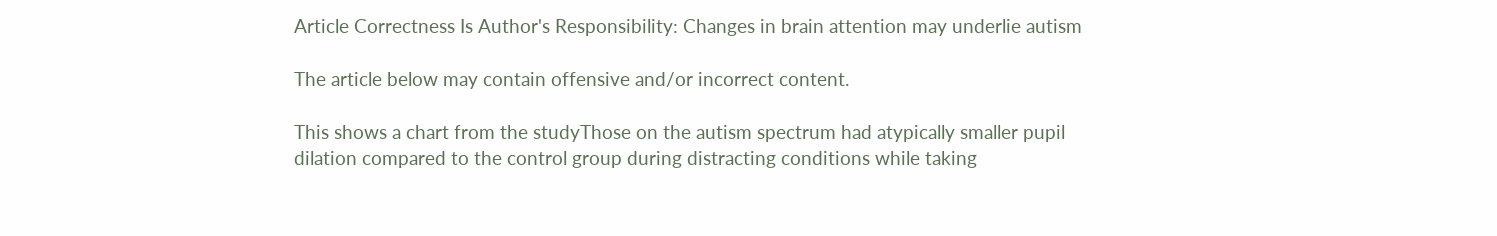Article Correctness Is Author's Responsibility: Changes in brain attention may underlie autism

The article below may contain offensive and/or incorrect content.

This shows a chart from the studyThose on the autism spectrum had atypically smaller pupil dilation compared to the control group during distracting conditions while taking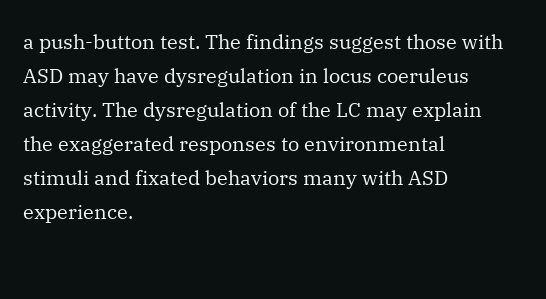a push-button test. The findings suggest those with ASD may have dysregulation in locus coeruleus activity. The dysregulation of the LC may explain the exaggerated responses to environmental stimuli and fixated behaviors many with ASD experience.